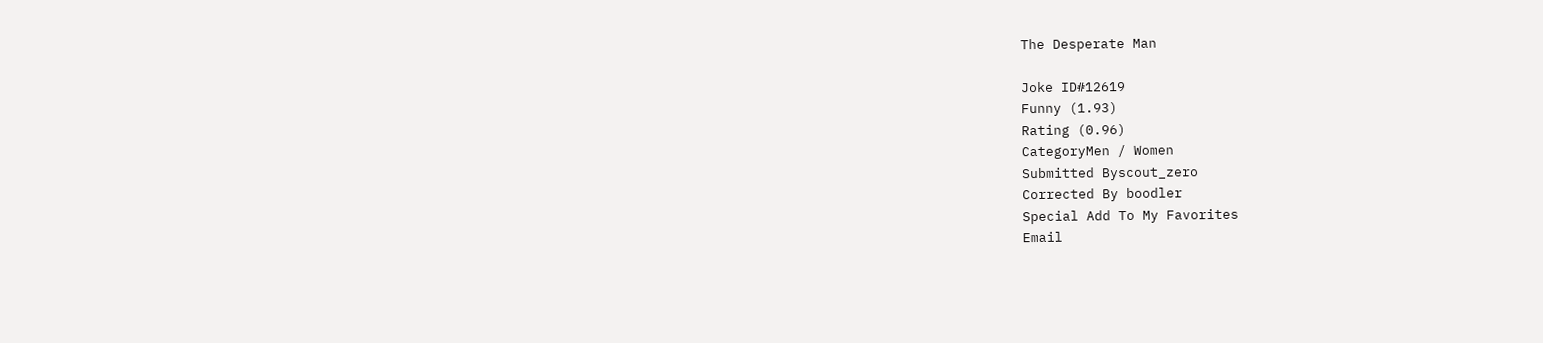The Desperate Man

Joke ID#12619
Funny (1.93)
Rating (0.96)
CategoryMen / Women
Submitted Byscout_zero
Corrected By boodler
Special Add To My Favorites
Email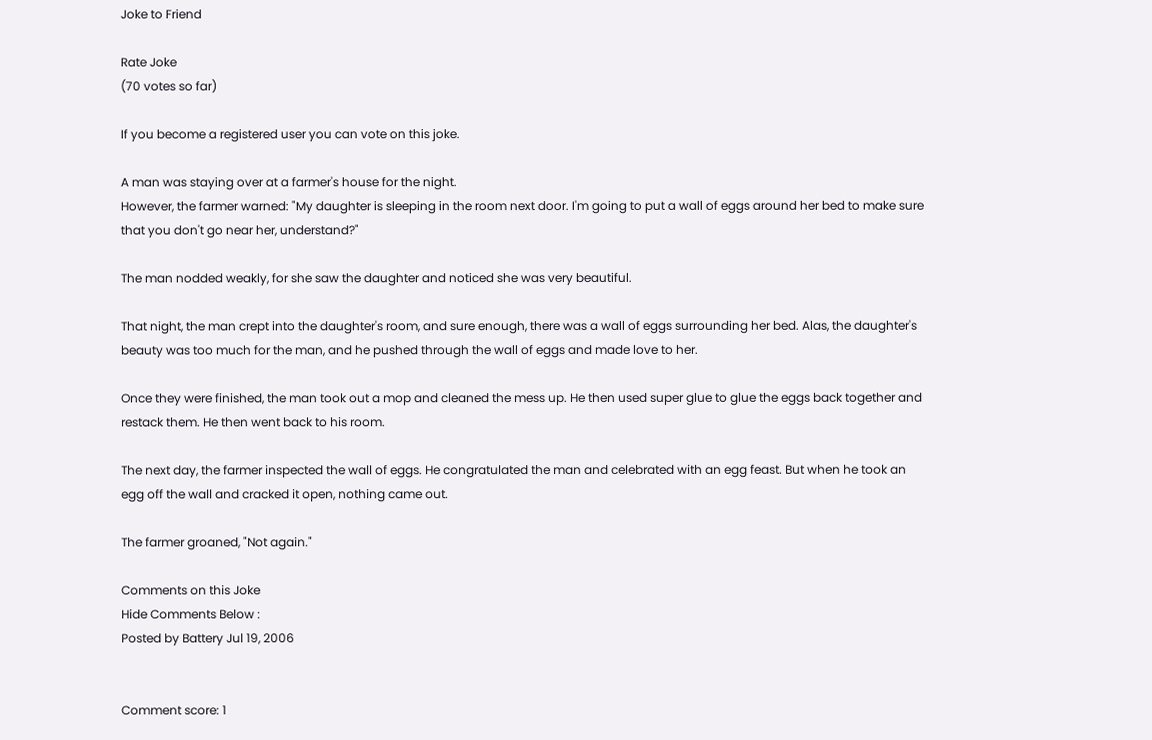Joke to Friend

Rate Joke
(70 votes so far)

If you become a registered user you can vote on this joke.

A man was staying over at a farmer's house for the night.
However, the farmer warned: "My daughter is sleeping in the room next door. I'm going to put a wall of eggs around her bed to make sure that you don't go near her, understand?"

The man nodded weakly, for she saw the daughter and noticed she was very beautiful.

That night, the man crept into the daughter's room, and sure enough, there was a wall of eggs surrounding her bed. Alas, the daughter's beauty was too much for the man, and he pushed through the wall of eggs and made love to her.

Once they were finished, the man took out a mop and cleaned the mess up. He then used super glue to glue the eggs back together and restack them. He then went back to his room.

The next day, the farmer inspected the wall of eggs. He congratulated the man and celebrated with an egg feast. But when he took an egg off the wall and cracked it open, nothing came out.

The farmer groaned, "Not again."

Comments on this Joke
Hide Comments Below :
Posted by Battery Jul 19, 2006


Comment score: 1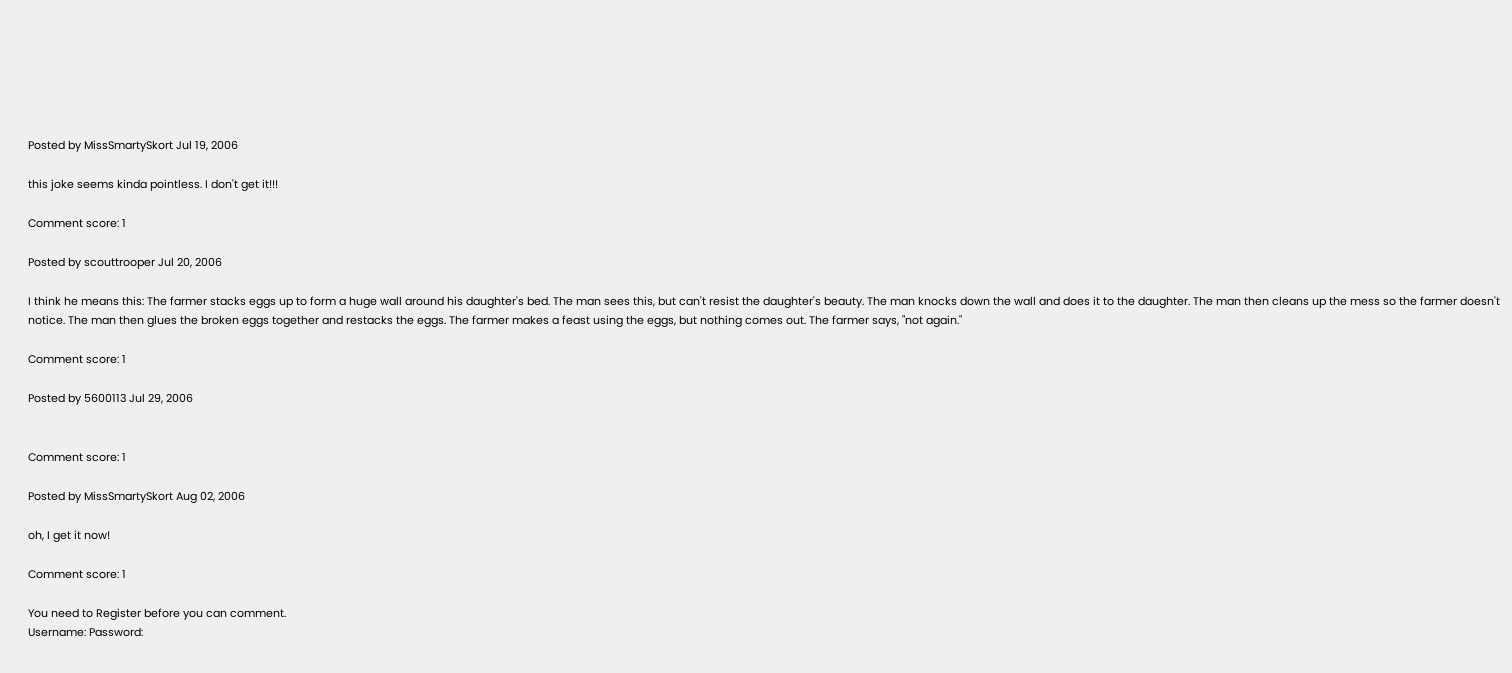Posted by MissSmartySkort Jul 19, 2006

this joke seems kinda pointless. I don't get it!!!

Comment score: 1

Posted by scouttrooper Jul 20, 2006

I think he means this: The farmer stacks eggs up to form a huge wall around his daughter's bed. The man sees this, but can't resist the daughter's beauty. The man knocks down the wall and does it to the daughter. The man then cleans up the mess so the farmer doesn't notice. The man then glues the broken eggs together and restacks the eggs. The farmer makes a feast using the eggs, but nothing comes out. The farmer says, "not again."

Comment score: 1

Posted by 5600113 Jul 29, 2006


Comment score: 1

Posted by MissSmartySkort Aug 02, 2006

oh, I get it now!

Comment score: 1

You need to Register before you can comment.
Username: Password: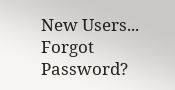New Users...      Forgot Password?